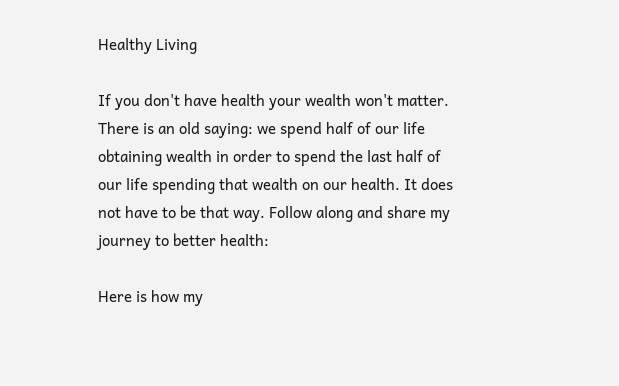Healthy Living

If you don't have health your wealth won't matter. There is an old saying: we spend half of our life obtaining wealth in order to spend the last half of our life spending that wealth on our health. It does not have to be that way. Follow along and share my journey to better health:

Here is how my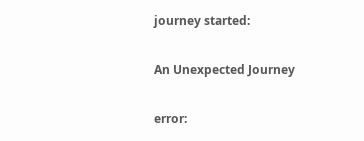journey started:

An Unexpected Journey

error: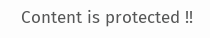Content is protected !!